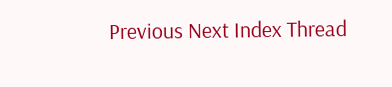Previous Next Index Thread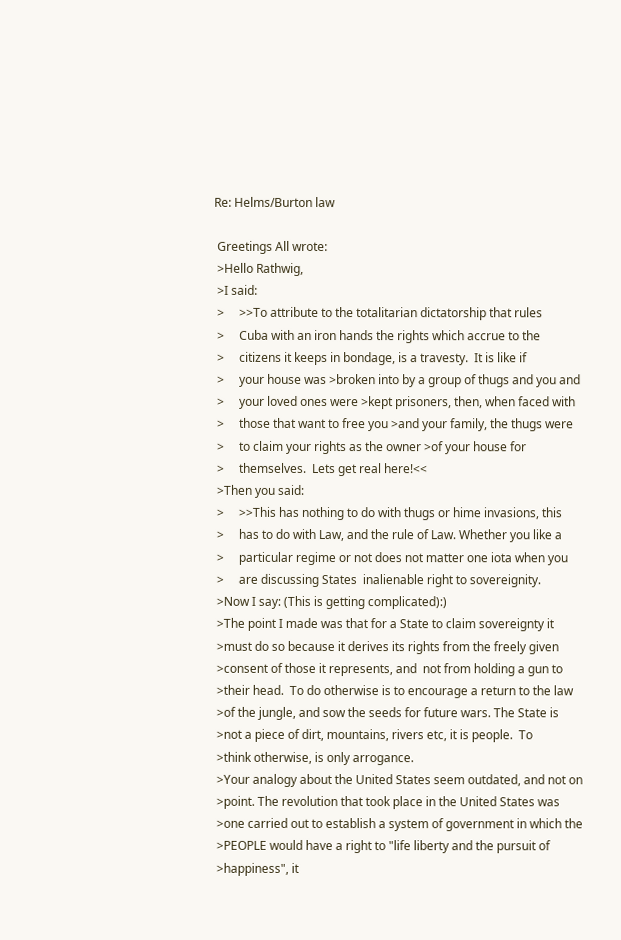Re: Helms/Burton law

 Greetings All wrote:
 >Hello Rathwig,
 >I said:
 >     >>To attribute to the totalitarian dictatorship that rules
 >     Cuba with an iron hands the rights which accrue to the
 >     citizens it keeps in bondage, is a travesty.  It is like if
 >     your house was >broken into by a group of thugs and you and
 >     your loved ones were >kept prisoners, then, when faced with
 >     those that want to free you >and your family, the thugs were
 >     to claim your rights as the owner >of your house for
 >     themselves.  Lets get real here!<<
 >Then you said:
 >     >>This has nothing to do with thugs or hime invasions, this
 >     has to do with Law, and the rule of Law. Whether you like a
 >     particular regime or not does not matter one iota when you
 >     are discussing States  inalienable right to sovereignity.
 >Now I say: (This is getting complicated):)
 >The point I made was that for a State to claim sovereignty it
 >must do so because it derives its rights from the freely given
 >consent of those it represents, and  not from holding a gun to
 >their head.  To do otherwise is to encourage a return to the law
 >of the jungle, and sow the seeds for future wars. The State is
 >not a piece of dirt, mountains, rivers etc, it is people.  To
 >think otherwise, is only arrogance.
 >Your analogy about the United States seem outdated, and not on
 >point. The revolution that took place in the United States was
 >one carried out to establish a system of government in which the
 >PEOPLE would have a right to "life liberty and the pursuit of
 >happiness", it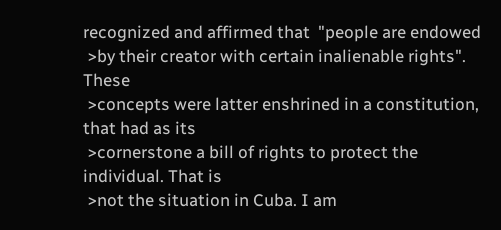recognized and affirmed that  "people are endowed
 >by their creator with certain inalienable rights".  These
 >concepts were latter enshrined in a constitution, that had as its
 >cornerstone a bill of rights to protect the individual. That is
 >not the situation in Cuba. I am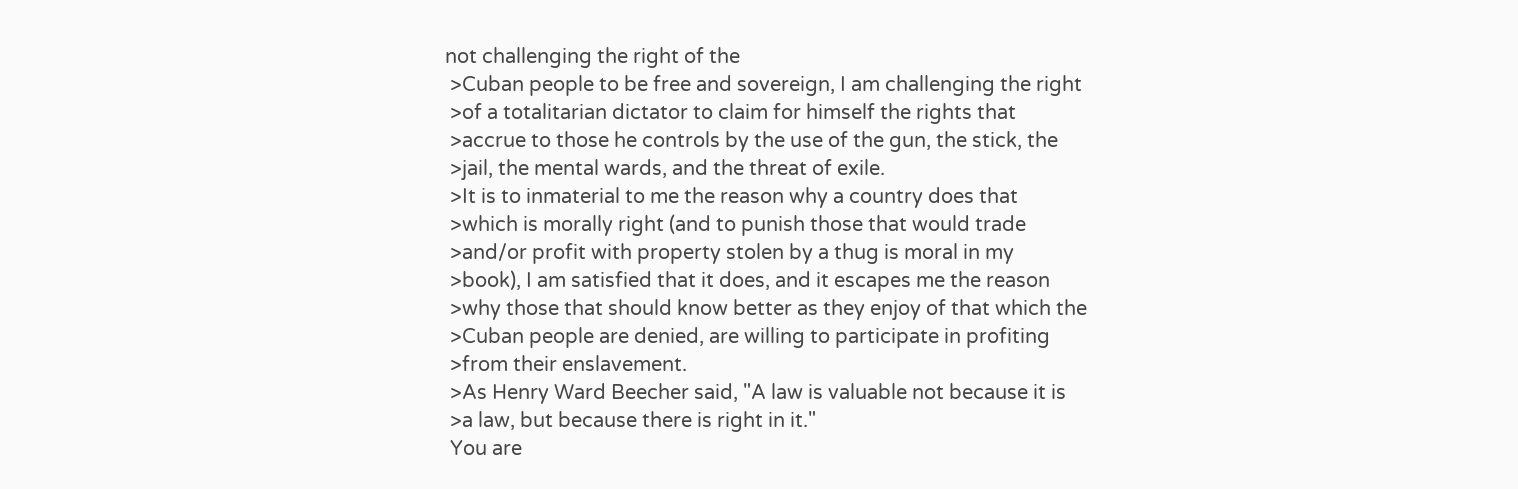not challenging the right of the
 >Cuban people to be free and sovereign, I am challenging the right
 >of a totalitarian dictator to claim for himself the rights that
 >accrue to those he controls by the use of the gun, the stick, the
 >jail, the mental wards, and the threat of exile.
 >It is to inmaterial to me the reason why a country does that
 >which is morally right (and to punish those that would trade
 >and/or profit with property stolen by a thug is moral in my
 >book), I am satisfied that it does, and it escapes me the reason
 >why those that should know better as they enjoy of that which the
 >Cuban people are denied, are willing to participate in profiting
 >from their enslavement.
 >As Henry Ward Beecher said, "A law is valuable not because it is
 >a law, but because there is right in it."
 You are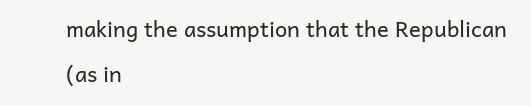making the assumption that the Republican (as in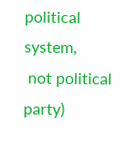political system,
 not political party)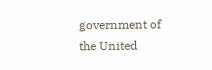government of the United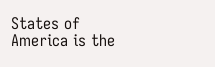States of America is the